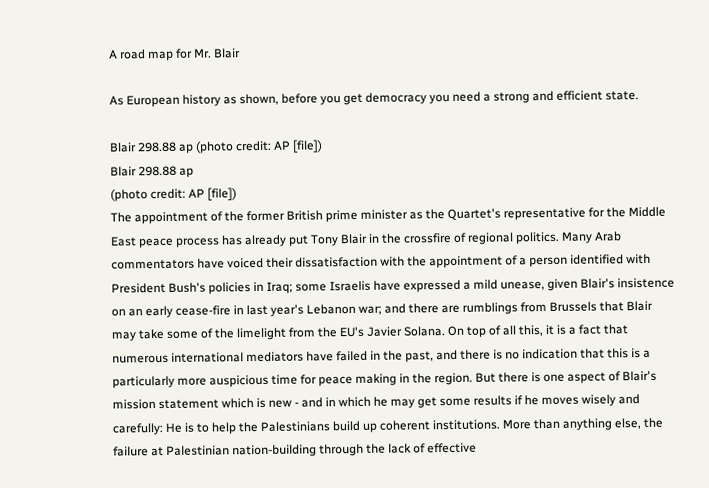A road map for Mr. Blair

As European history as shown, before you get democracy you need a strong and efficient state.

Blair 298.88 ap (photo credit: AP [file])
Blair 298.88 ap
(photo credit: AP [file])
The appointment of the former British prime minister as the Quartet's representative for the Middle East peace process has already put Tony Blair in the crossfire of regional politics. Many Arab commentators have voiced their dissatisfaction with the appointment of a person identified with President Bush's policies in Iraq; some Israelis have expressed a mild unease, given Blair's insistence on an early cease-fire in last year's Lebanon war; and there are rumblings from Brussels that Blair may take some of the limelight from the EU's Javier Solana. On top of all this, it is a fact that numerous international mediators have failed in the past, and there is no indication that this is a particularly more auspicious time for peace making in the region. But there is one aspect of Blair's mission statement which is new - and in which he may get some results if he moves wisely and carefully: He is to help the Palestinians build up coherent institutions. More than anything else, the failure at Palestinian nation-building through the lack of effective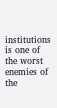institutions is one of the worst enemies of the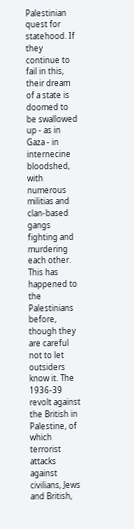Palestinian quest for statehood. If they continue to fail in this, their dream of a state is doomed to be swallowed up - as in Gaza - in internecine bloodshed, with numerous militias and clan-based gangs fighting and murdering each other. This has happened to the Palestinians before, though they are careful not to let outsiders know it. The 1936-39 revolt against the British in Palestine, of which terrorist attacks against civilians, Jews and British,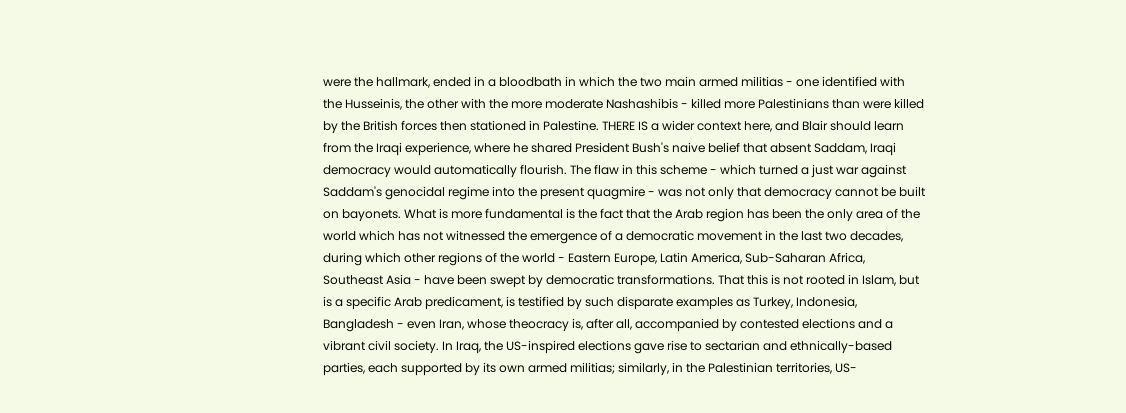were the hallmark, ended in a bloodbath in which the two main armed militias - one identified with the Husseinis, the other with the more moderate Nashashibis - killed more Palestinians than were killed by the British forces then stationed in Palestine. THERE IS a wider context here, and Blair should learn from the Iraqi experience, where he shared President Bush's naive belief that absent Saddam, Iraqi democracy would automatically flourish. The flaw in this scheme - which turned a just war against Saddam's genocidal regime into the present quagmire - was not only that democracy cannot be built on bayonets. What is more fundamental is the fact that the Arab region has been the only area of the world which has not witnessed the emergence of a democratic movement in the last two decades, during which other regions of the world - Eastern Europe, Latin America, Sub-Saharan Africa, Southeast Asia - have been swept by democratic transformations. That this is not rooted in Islam, but is a specific Arab predicament, is testified by such disparate examples as Turkey, Indonesia, Bangladesh - even Iran, whose theocracy is, after all, accompanied by contested elections and a vibrant civil society. In Iraq, the US-inspired elections gave rise to sectarian and ethnically-based parties, each supported by its own armed militias; similarly, in the Palestinian territories, US-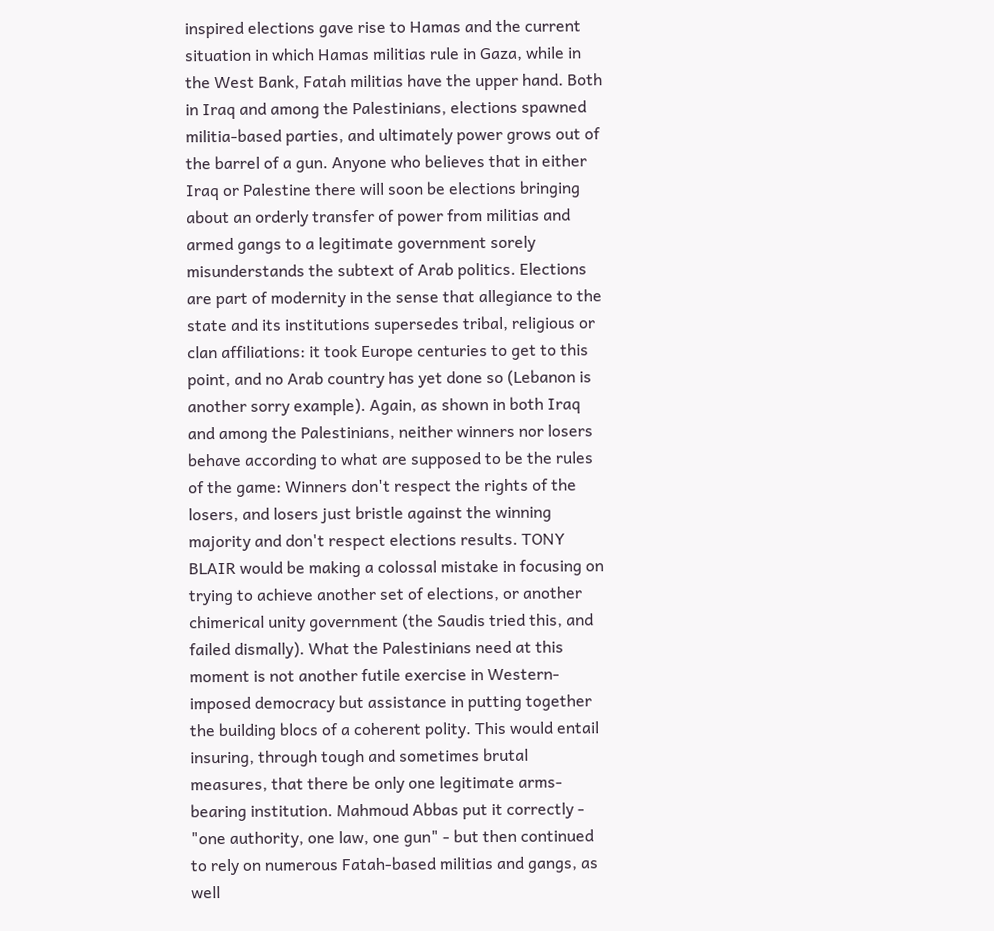inspired elections gave rise to Hamas and the current situation in which Hamas militias rule in Gaza, while in the West Bank, Fatah militias have the upper hand. Both in Iraq and among the Palestinians, elections spawned militia-based parties, and ultimately power grows out of the barrel of a gun. Anyone who believes that in either Iraq or Palestine there will soon be elections bringing about an orderly transfer of power from militias and armed gangs to a legitimate government sorely misunderstands the subtext of Arab politics. Elections are part of modernity in the sense that allegiance to the state and its institutions supersedes tribal, religious or clan affiliations: it took Europe centuries to get to this point, and no Arab country has yet done so (Lebanon is another sorry example). Again, as shown in both Iraq and among the Palestinians, neither winners nor losers behave according to what are supposed to be the rules of the game: Winners don't respect the rights of the losers, and losers just bristle against the winning majority and don't respect elections results. TONY BLAIR would be making a colossal mistake in focusing on trying to achieve another set of elections, or another chimerical unity government (the Saudis tried this, and failed dismally). What the Palestinians need at this moment is not another futile exercise in Western-imposed democracy but assistance in putting together the building blocs of a coherent polity. This would entail insuring, through tough and sometimes brutal measures, that there be only one legitimate arms-bearing institution. Mahmoud Abbas put it correctly - "one authority, one law, one gun" - but then continued to rely on numerous Fatah-based militias and gangs, as well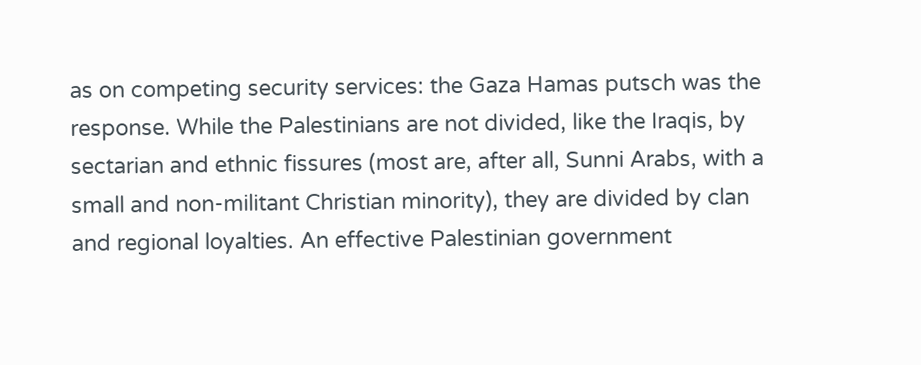as on competing security services: the Gaza Hamas putsch was the response. While the Palestinians are not divided, like the Iraqis, by sectarian and ethnic fissures (most are, after all, Sunni Arabs, with a small and non-militant Christian minority), they are divided by clan and regional loyalties. An effective Palestinian government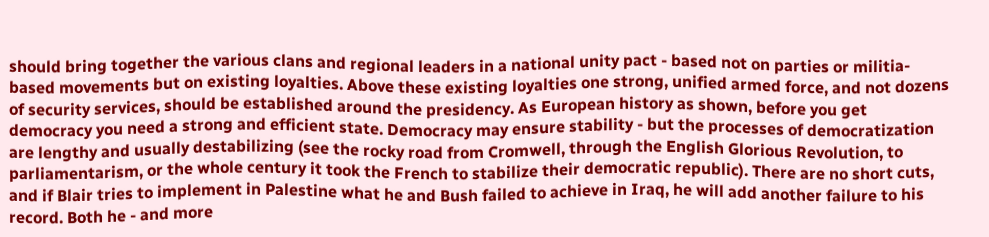should bring together the various clans and regional leaders in a national unity pact - based not on parties or militia-based movements but on existing loyalties. Above these existing loyalties one strong, unified armed force, and not dozens of security services, should be established around the presidency. As European history as shown, before you get democracy you need a strong and efficient state. Democracy may ensure stability - but the processes of democratization are lengthy and usually destabilizing (see the rocky road from Cromwell, through the English Glorious Revolution, to parliamentarism, or the whole century it took the French to stabilize their democratic republic). There are no short cuts, and if Blair tries to implement in Palestine what he and Bush failed to achieve in Iraq, he will add another failure to his record. Both he - and more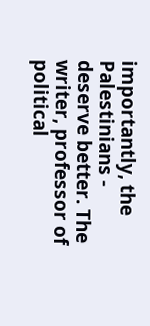importantly, the Palestinians - deserve better. The writer, professor of political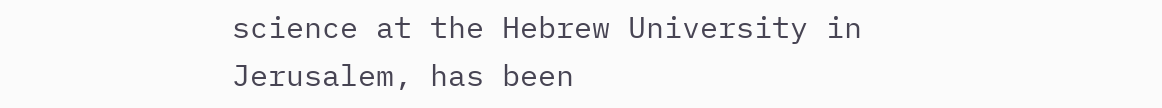science at the Hebrew University in Jerusalem, has been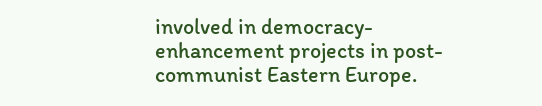involved in democracy-enhancement projects in post-communist Eastern Europe.